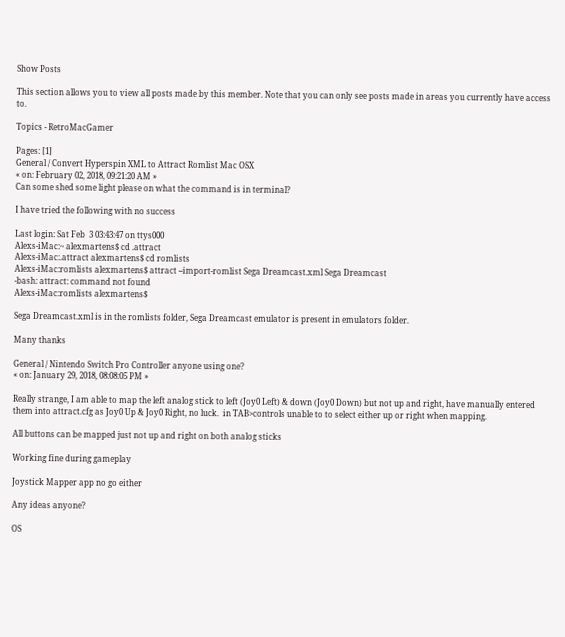Show Posts

This section allows you to view all posts made by this member. Note that you can only see posts made in areas you currently have access to.

Topics - RetroMacGamer

Pages: [1]
General / Convert Hyperspin XML to Attract Romlist Mac OSX
« on: February 02, 2018, 09:21:20 AM »
Can some shed some light please on what the command is in terminal?

I have tried the following with no success

Last login: Sat Feb  3 03:43:47 on ttys000
Alexs-iMac:~ alexmartens$ cd .attract
Alexs-iMac:.attract alexmartens$ cd romlists
Alexs-iMac:romlists alexmartens$ attract --import-romlist Sega Dreamcast.xml Sega Dreamcast
-bash: attract: command not found
Alexs-iMac:romlists alexmartens$

Sega Dreamcast.xml is in the romlists folder, Sega Dreamcast emulator is present in emulators folder.

Many thanks

General / Nintendo Switch Pro Controller anyone using one?
« on: January 29, 2018, 08:08:05 PM »

Really strange, I am able to map the left analog stick to left (Joy0 Left) & down (Joy0 Down) but not up and right, have manually entered them into attract.cfg as Joy0 Up & Joy0 Right, no luck.  in TAB>controls unable to to select either up or right when mapping.

All buttons can be mapped just not up and right on both analog sticks

Working fine during gameplay

Joystick Mapper app no go either

Any ideas anyone?

OS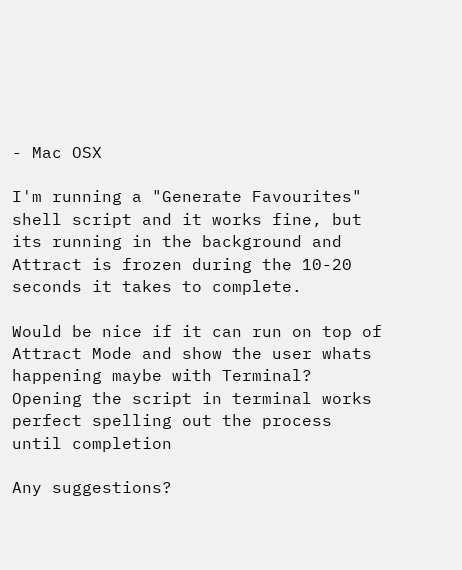- Mac OSX

I'm running a "Generate Favourites" shell script and it works fine, but its running in the background and Attract is frozen during the 10-20 seconds it takes to complete.

Would be nice if it can run on top of Attract Mode and show the user whats happening maybe with Terminal?  Opening the script in terminal works perfect spelling out the process until completion

Any suggestions?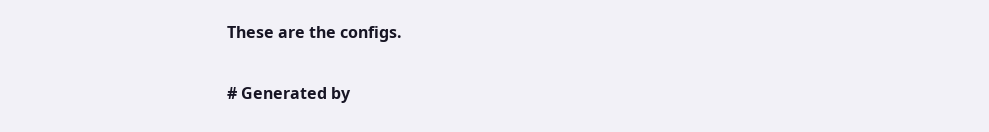These are the configs.

# Generated by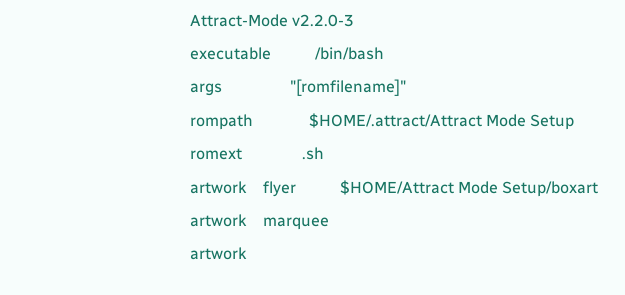Attract-Mode v2.2.0-3
executable           /bin/bash
args                 "[romfilename]"
rompath              $HOME/.attract/Attract Mode Setup
romext               .sh
artwork    flyer           $HOME/Attract Mode Setup/boxart
artwork    marquee
artwork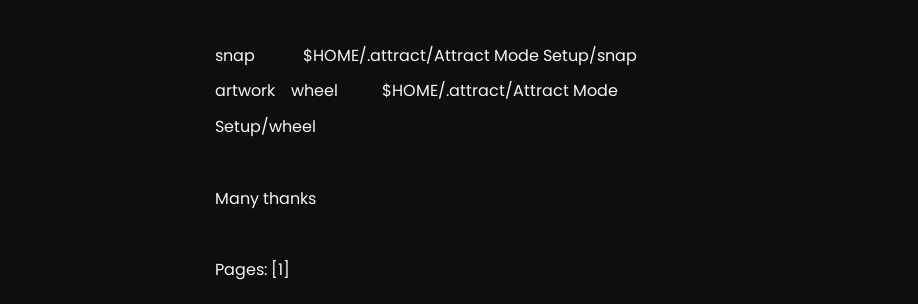snap            $HOME/.attract/Attract Mode Setup/snap
artwork    wheel           $HOME/.attract/Attract Mode Setup/wheel

Many thanks

Pages: [1]